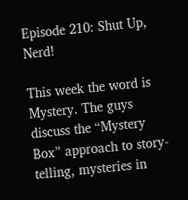Episode 210: Shut Up, Nerd!

This week the word is Mystery. The guys discuss the “Mystery Box” approach to story-telling, mysteries in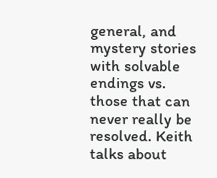general, and mystery stories with solvable endings vs. those that can never really be resolved. Keith talks about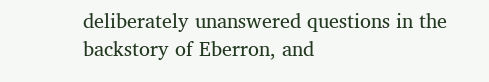deliberately unanswered questions in the backstory of Eberron, and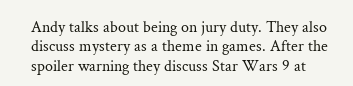Andy talks about being on jury duty. They also discuss mystery as a theme in games. After the spoiler warning they discuss Star Wars 9 at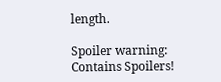length.

Spoiler warning: Contains Spoilers!